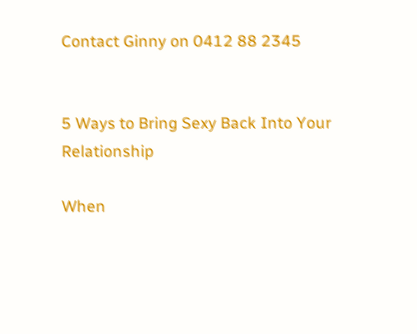Contact Ginny on 0412 88 2345


5 Ways to Bring Sexy Back Into Your Relationship

When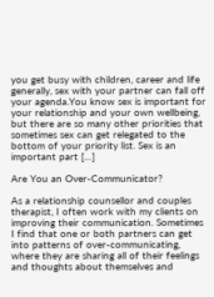you get busy with children, career and life generally, sex with your partner can fall off your agenda.You know sex is important for your relationship and your own wellbeing, but there are so many other priorities that sometimes sex can get relegated to the bottom of your priority list. Sex is an important part […]

Are You an Over-Communicator?

As a relationship counsellor and couples therapist, I often work with my clients on improving their communication. Sometimes I find that one or both partners can get into patterns of over-communicating, where they are sharing all of their feelings and thoughts about themselves and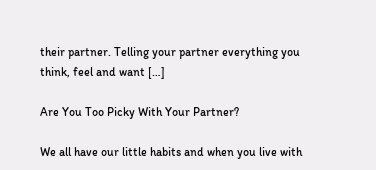their partner. Telling your partner everything you think, feel and want […]

Are You Too Picky With Your Partner?

We all have our little habits and when you live with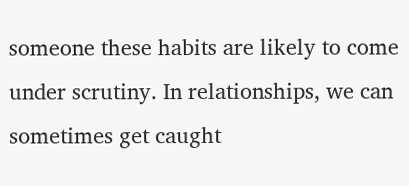someone these habits are likely to come under scrutiny. In relationships, we can sometimes get caught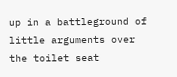up in a battleground of little arguments over the toilet seat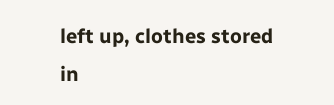left up, clothes stored in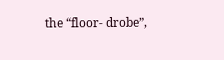the “floor- drobe”,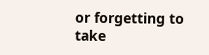or forgetting to take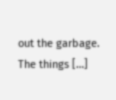out the garbage. The things […]